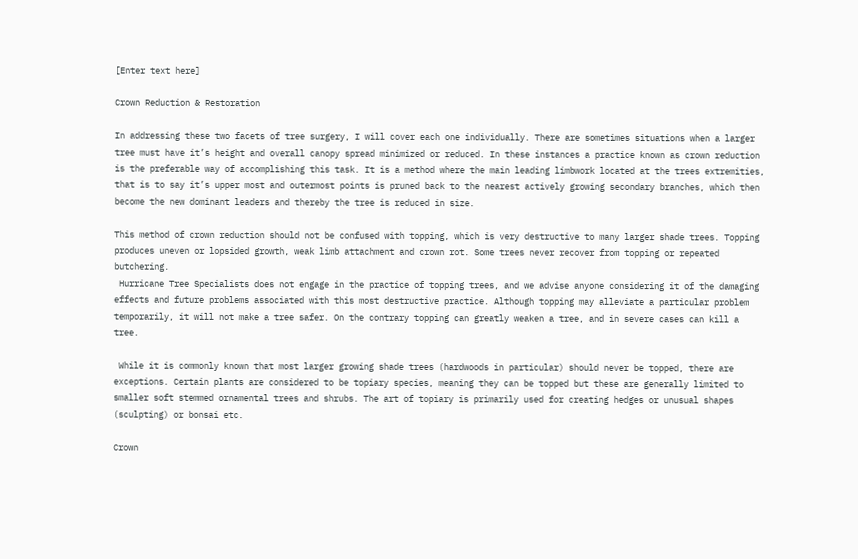[Enter text here]

Crown Reduction & Restoration

In addressing these two facets of tree surgery, I will cover each one individually. There are sometimes situations when a larger tree must have it’s height and overall canopy spread minimized or reduced. In these instances a practice known as crown reduction is the preferable way of accomplishing this task. It is a method where the main leading limbwork located at the trees extremities, that is to say it’s upper most and outermost points is pruned back to the nearest actively growing secondary branches, which then become the new dominant leaders and thereby the tree is reduced in size.

This method of crown reduction should not be confused with topping, which is very destructive to many larger shade trees. Topping produces uneven or lopsided growth, weak limb attachment and crown rot. Some trees never recover from topping or repeated butchering.
 Hurricane Tree Specialists does not engage in the practice of topping trees, and we advise anyone considering it of the damaging effects and future problems associated with this most destructive practice. Although topping may alleviate a particular problem temporarily, it will not make a tree safer. On the contrary topping can greatly weaken a tree, and in severe cases can kill a tree.

 While it is commonly known that most larger growing shade trees (hardwoods in particular) should never be topped, there are exceptions. Certain plants are considered to be topiary species, meaning they can be topped but these are generally limited to smaller soft stemmed ornamental trees and shrubs. The art of topiary is primarily used for creating hedges or unusual shapes (sculpting) or bonsai etc.

Crown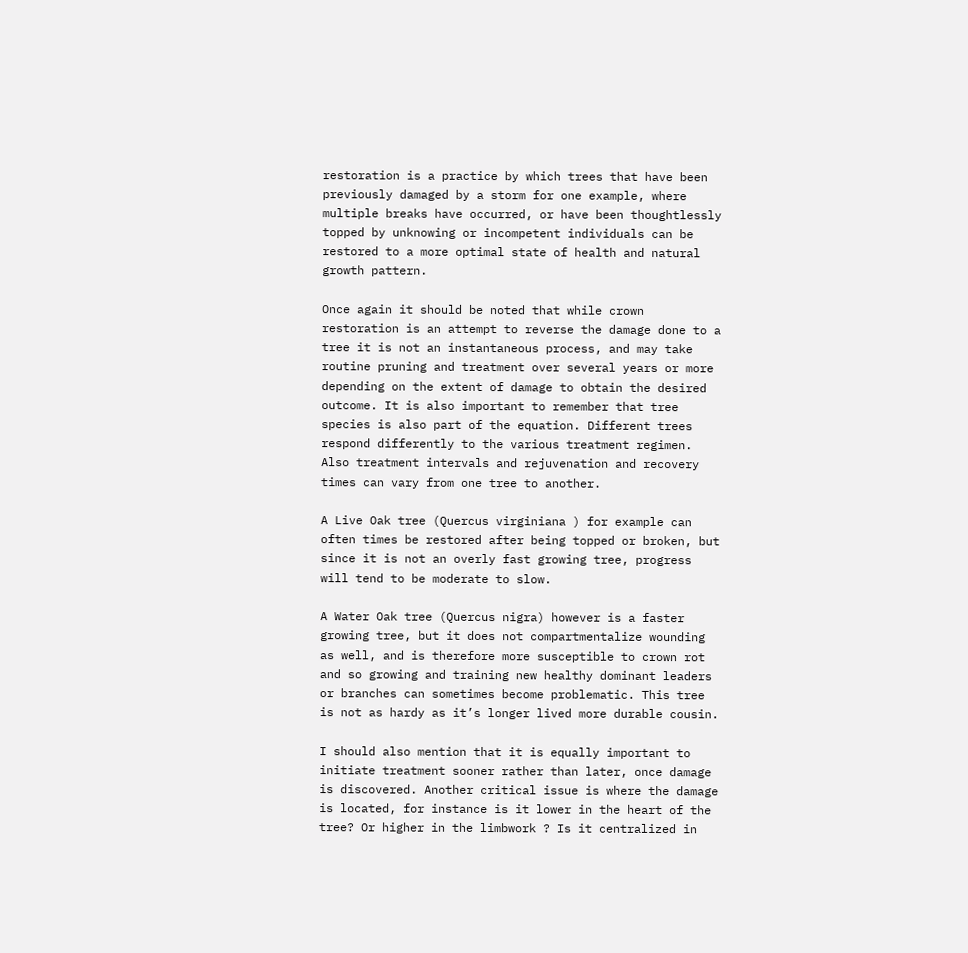restoration is a practice by which trees that have been previously damaged by a storm for one example, where multiple breaks have occurred, or have been thoughtlessly topped by unknowing or incompetent individuals can be restored to a more optimal state of health and natural growth pattern.

Once again it should be noted that while crown restoration is an attempt to reverse the damage done to a tree it is not an instantaneous process, and may take routine pruning and treatment over several years or more depending on the extent of damage to obtain the desired outcome. It is also important to remember that tree species is also part of the equation. Different trees respond differently to the various treatment regimen. Also treatment intervals and rejuvenation and recovery times can vary from one tree to another.

A Live Oak tree (Quercus virginiana ) for example can often times be restored after being topped or broken, but since it is not an overly fast growing tree, progress will tend to be moderate to slow.

A Water Oak tree (Quercus nigra) however is a faster growing tree, but it does not compartmentalize wounding as well, and is therefore more susceptible to crown rot and so growing and training new healthy dominant leaders or branches can sometimes become problematic. This tree is not as hardy as it’s longer lived more durable cousin.

I should also mention that it is equally important to initiate treatment sooner rather than later, once damage is discovered. Another critical issue is where the damage is located, for instance is it lower in the heart of the tree? Or higher in the limbwork ? Is it centralized in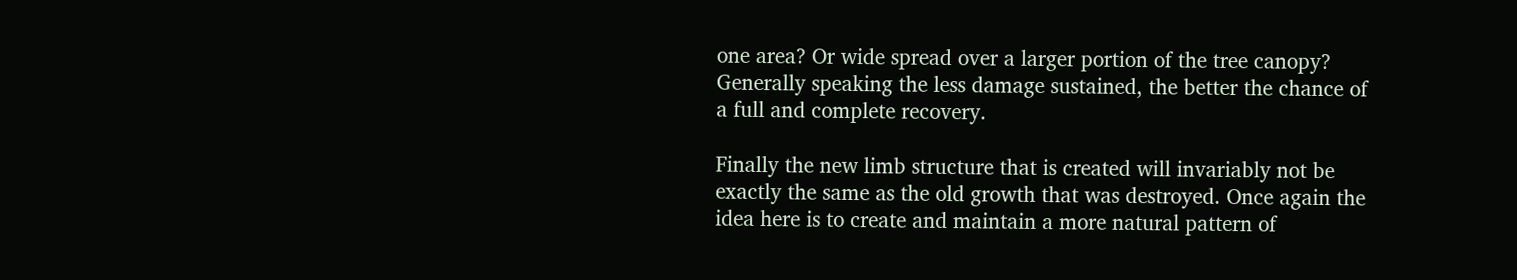one area? Or wide spread over a larger portion of the tree canopy? Generally speaking the less damage sustained, the better the chance of a full and complete recovery.

Finally the new limb structure that is created will invariably not be exactly the same as the old growth that was destroyed. Once again the idea here is to create and maintain a more natural pattern of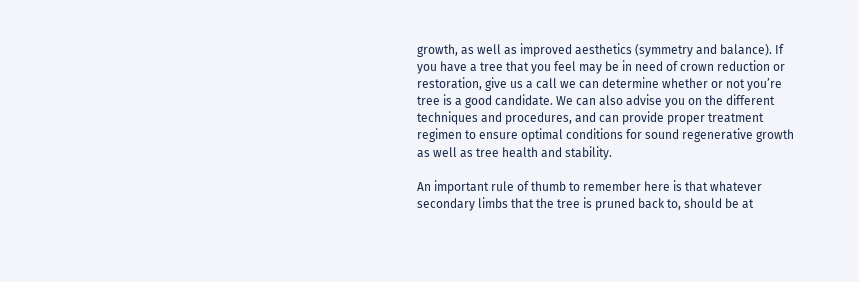growth, as well as improved aesthetics (symmetry and balance). If you have a tree that you feel may be in need of crown reduction or restoration, give us a call we can determine whether or not you’re tree is a good candidate. We can also advise you on the different techniques and procedures, and can provide proper treatment regimen to ensure optimal conditions for sound regenerative growth as well as tree health and stability.

An important rule of thumb to remember here is that whatever secondary limbs that the tree is pruned back to, should be at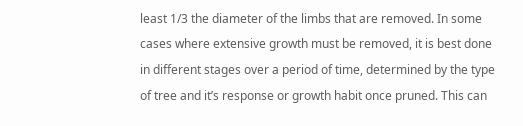least 1/3 the diameter of the limbs that are removed. In some cases where extensive growth must be removed, it is best done in different stages over a period of time, determined by the type of tree and it’s response or growth habit once pruned. This can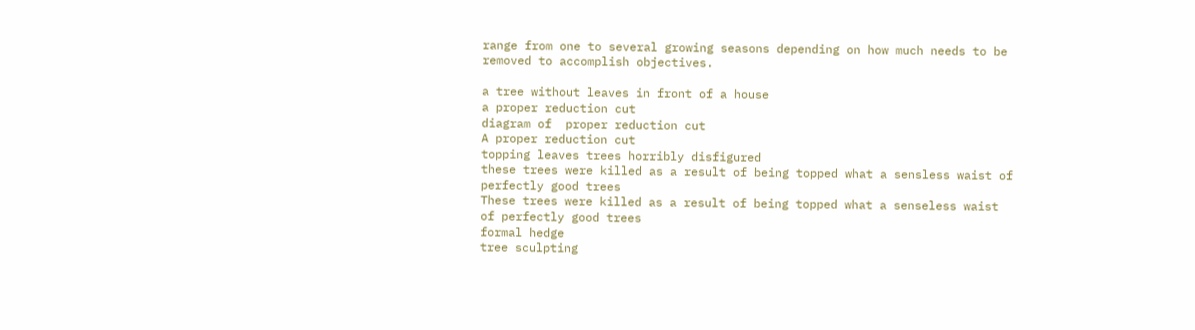range from one to several growing seasons depending on how much needs to be removed to accomplish objectives.

a tree without leaves in front of a house
a proper reduction cut
diagram of  proper reduction cut
A proper reduction cut
topping leaves trees horribly disfigured
these trees were killed as a result of being topped what a sensless waist of perfectly good trees
These trees were killed as a result of being topped what a senseless waist of perfectly good trees
formal hedge
tree sculpting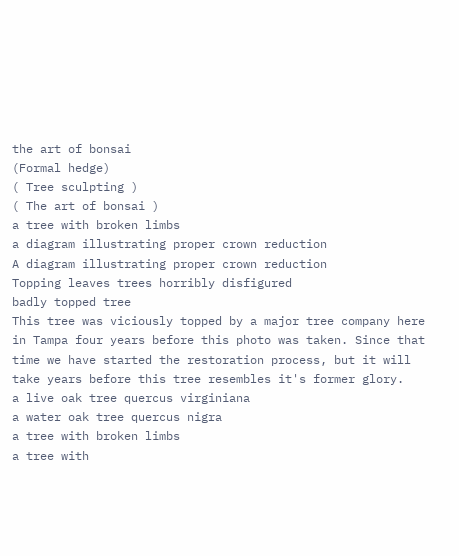the art of bonsai
(Formal hedge)
( Tree sculpting )
( The art of bonsai )
a tree with broken limbs
a diagram illustrating proper crown reduction
A diagram illustrating proper crown reduction
Topping leaves trees horribly disfigured
badly topped tree
This tree was viciously topped by a major tree company here in Tampa four years before this photo was taken. Since that time we have started the restoration process, but it will take years before this tree resembles it's former glory.
a live oak tree quercus virginiana
a water oak tree quercus nigra
a tree with broken limbs
a tree with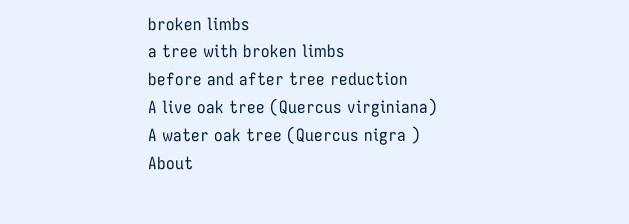broken limbs
a tree with broken limbs
before and after tree reduction
A live oak tree (Quercus virginiana)
A water oak tree (Quercus nigra )
About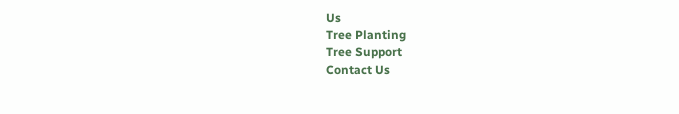Us
Tree Planting
Tree Support
Contact Us